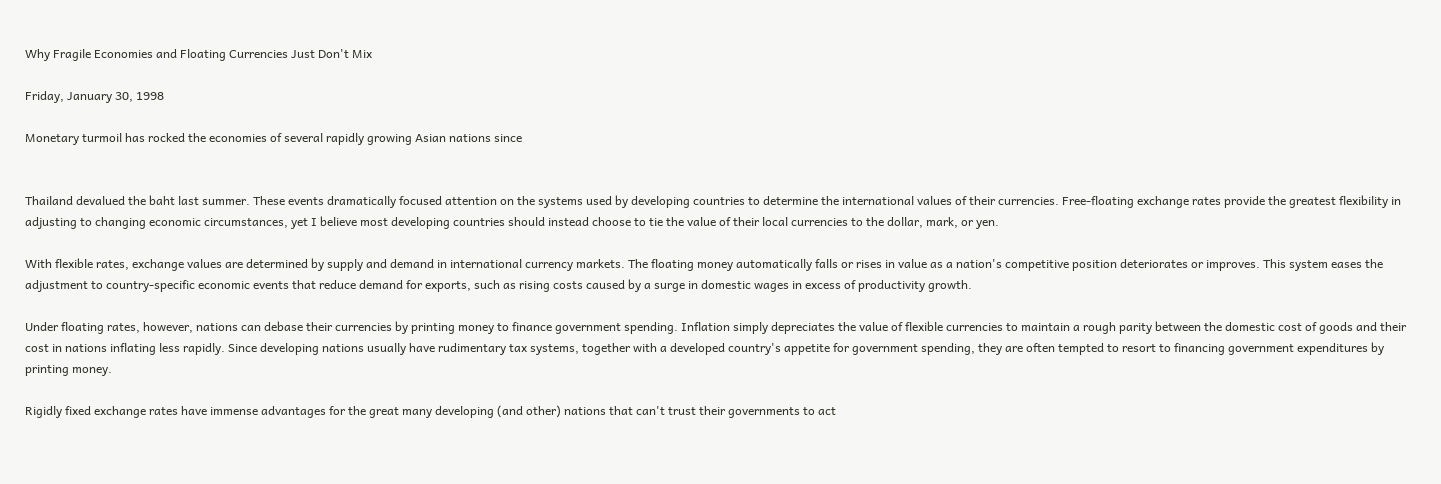Why Fragile Economies and Floating Currencies Just Don't Mix

Friday, January 30, 1998

Monetary turmoil has rocked the economies of several rapidly growing Asian nations since


Thailand devalued the baht last summer. These events dramatically focused attention on the systems used by developing countries to determine the international values of their currencies. Free-floating exchange rates provide the greatest flexibility in adjusting to changing economic circumstances, yet I believe most developing countries should instead choose to tie the value of their local currencies to the dollar, mark, or yen.

With flexible rates, exchange values are determined by supply and demand in international currency markets. The floating money automatically falls or rises in value as a nation's competitive position deteriorates or improves. This system eases the adjustment to country-specific economic events that reduce demand for exports, such as rising costs caused by a surge in domestic wages in excess of productivity growth.

Under floating rates, however, nations can debase their currencies by printing money to finance government spending. Inflation simply depreciates the value of flexible currencies to maintain a rough parity between the domestic cost of goods and their cost in nations inflating less rapidly. Since developing nations usually have rudimentary tax systems, together with a developed country's appetite for government spending, they are often tempted to resort to financing government expenditures by printing money.

Rigidly fixed exchange rates have immense advantages for the great many developing (and other) nations that can't trust their governments to act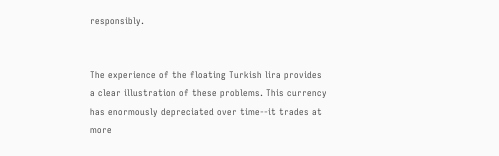responsibly.


The experience of the floating Turkish lira provides a clear illustration of these problems. This currency has enormously depreciated over time--it trades at more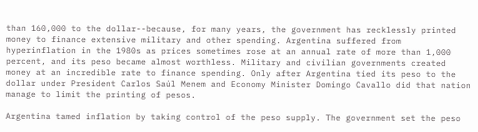than 160,000 to the dollar--because, for many years, the government has recklessly printed money to finance extensive military and other spending. Argentina suffered from hyperinflation in the 1980s as prices sometimes rose at an annual rate of more than 1,000 percent, and its peso became almost worthless. Military and civilian governments created money at an incredible rate to finance spending. Only after Argentina tied its peso to the dollar under President Carlos Saúl Menem and Economy Minister Domingo Cavallo did that nation manage to limit the printing of pesos.

Argentina tamed inflation by taking control of the peso supply. The government set the peso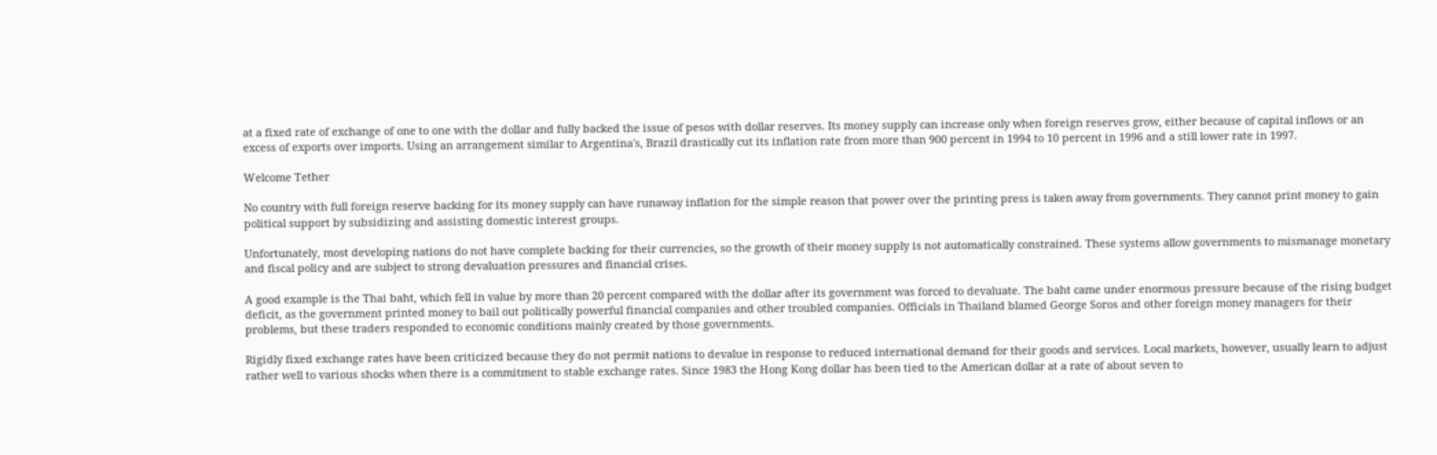at a fixed rate of exchange of one to one with the dollar and fully backed the issue of pesos with dollar reserves. Its money supply can increase only when foreign reserves grow, either because of capital inflows or an excess of exports over imports. Using an arrangement similar to Argentina's, Brazil drastically cut its inflation rate from more than 900 percent in 1994 to 10 percent in 1996 and a still lower rate in 1997.

Welcome Tether

No country with full foreign reserve backing for its money supply can have runaway inflation for the simple reason that power over the printing press is taken away from governments. They cannot print money to gain political support by subsidizing and assisting domestic interest groups.

Unfortunately, most developing nations do not have complete backing for their currencies, so the growth of their money supply is not automatically constrained. These systems allow governments to mismanage monetary and fiscal policy and are subject to strong devaluation pressures and financial crises.

A good example is the Thai baht, which fell in value by more than 20 percent compared with the dollar after its government was forced to devaluate. The baht came under enormous pressure because of the rising budget deficit, as the government printed money to bail out politically powerful financial companies and other troubled companies. Officials in Thailand blamed George Soros and other foreign money managers for their problems, but these traders responded to economic conditions mainly created by those governments.

Rigidly fixed exchange rates have been criticized because they do not permit nations to devalue in response to reduced international demand for their goods and services. Local markets, however, usually learn to adjust rather well to various shocks when there is a commitment to stable exchange rates. Since 1983 the Hong Kong dollar has been tied to the American dollar at a rate of about seven to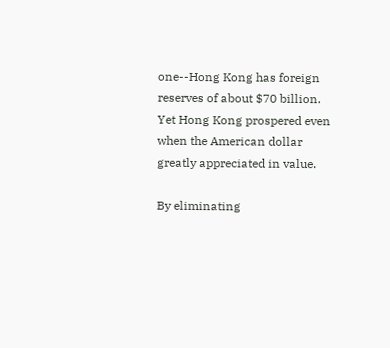one--Hong Kong has foreign reserves of about $70 billion. Yet Hong Kong prospered even when the American dollar greatly appreciated in value.

By eliminating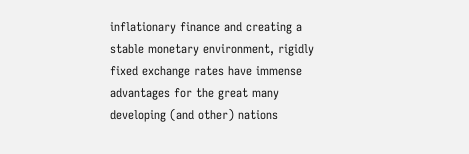inflationary finance and creating a stable monetary environment, rigidly fixed exchange rates have immense advantages for the great many developing (and other) nations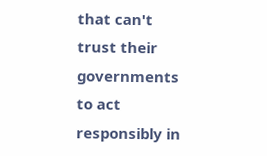that can't trust their governments to act responsibly in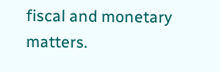fiscal and monetary matters.